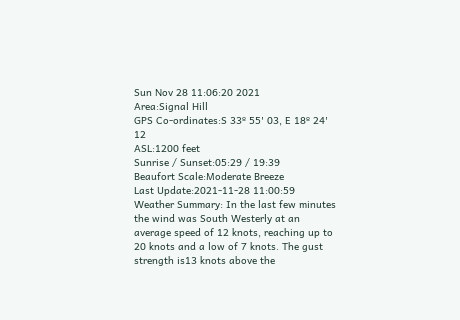Sun Nov 28 11:06:20 2021
Area:Signal Hill
GPS Co-ordinates:S 33º 55' 03, E 18º 24' 12
ASL:1200 feet
Sunrise / Sunset:05:29 / 19:39
Beaufort Scale:Moderate Breeze
Last Update:2021-11-28 11:00:59
Weather Summary: In the last few minutes the wind was South Westerly at an average speed of 12 knots, reaching up to 20 knots and a low of 7 knots. The gust strength is13 knots above the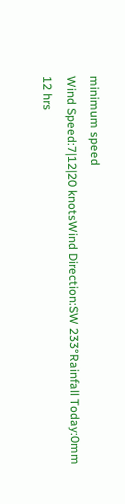minimum speed
Wind Speed:7|12|20 knotsWind Direction:SW 233°Rainfall Today:0mm
12 hrs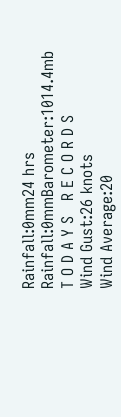Rainfall:0mm24 hrs Rainfall:0mmBarometer:1014.4mb
T O D A Y S   R E C O R D S
Wind Gust:26 knots
Wind Average:20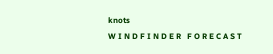knots
W I N D F I N D E R   F O R E C A S T